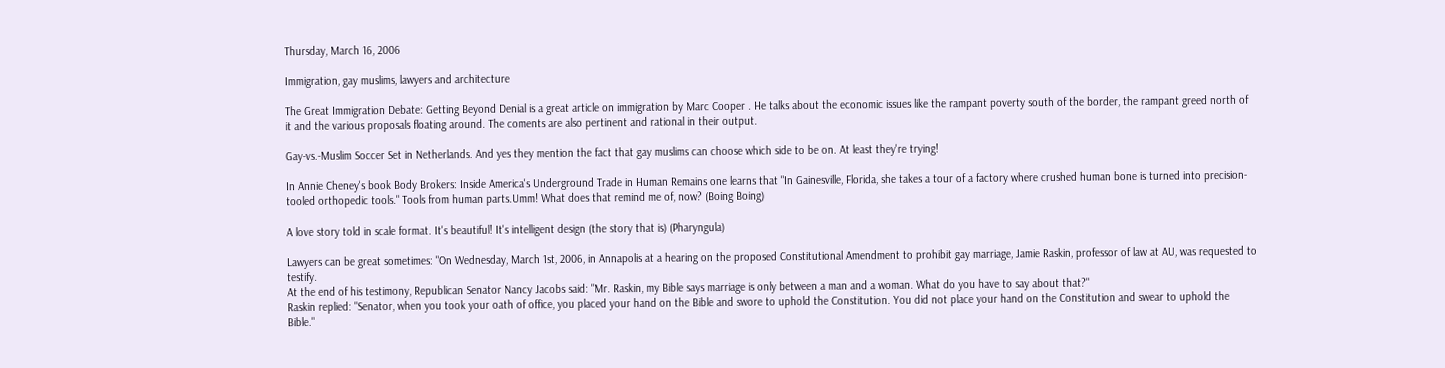Thursday, March 16, 2006

Immigration, gay muslims, lawyers and architecture

The Great Immigration Debate: Getting Beyond Denial is a great article on immigration by Marc Cooper . He talks about the economic issues like the rampant poverty south of the border, the rampant greed north of it and the various proposals floating around. The coments are also pertinent and rational in their output.

Gay-vs.-Muslim Soccer Set in Netherlands. And yes they mention the fact that gay muslims can choose which side to be on. At least they're trying!

In Annie Cheney's book Body Brokers: Inside America's Underground Trade in Human Remains one learns that "In Gainesville, Florida, she takes a tour of a factory where crushed human bone is turned into precision-tooled orthopedic tools." Tools from human parts.Umm! What does that remind me of, now? (Boing Boing)

A love story told in scale format. It's beautiful! It's intelligent design (the story that is) (Pharyngula)

Lawyers can be great sometimes: "On Wednesday, March 1st, 2006, in Annapolis at a hearing on the proposed Constitutional Amendment to prohibit gay marriage, Jamie Raskin, professor of law at AU, was requested to testify.
At the end of his testimony, Republican Senator Nancy Jacobs said: "Mr. Raskin, my Bible says marriage is only between a man and a woman. What do you have to say about that?"
Raskin replied: "Senator, when you took your oath of office, you placed your hand on the Bible and swore to uphold the Constitution. You did not place your hand on the Constitution and swear to uphold the Bible."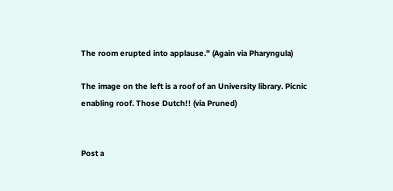The room erupted into applause." (Again via Pharyngula)

The image on the left is a roof of an University library. Picnic enabling roof. Those Dutch!! (via Pruned)


Post a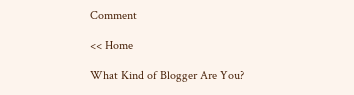Comment

<< Home

What Kind of Blogger Are You?